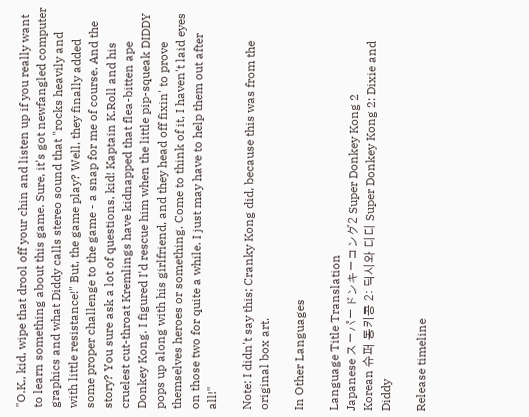"O.K., kid, wipe that drool off your chin and listen up if you really want to learn something about this game. Sure, it's got newfangled computer graphics and what Diddy calls stereo sound that "rocks heavily and with little resistance!" But, the game play? Well, they finally added some proper challenge to the game - a snap for me of course. And the story? You sure ask a lot of questions, kid! Kaptain K.Roll and his cruelest cut-throat Kremlings have kidnapped that flea-bitten ape Donkey Kong. I figured I'd rescue him when the little pip-squeak DIDDY pops up along with his girlfriend, and they head off fixin' to prove themselves heroes or something. Come to think of it, I haven't laid eyes on those two for quite a while. I just may have to help them out after all!"

Note: I didn't say this; Cranky Kong did, because this was from the original box art.

In Other Languages

Language Title Translation
Japanese スーパードンキーコング2 Super Donkey Kong 2
Korean 슈퍼 동키콩 2: 딕시와 디디 Super Donkey Kong 2: Dixie and Diddy

Release timeline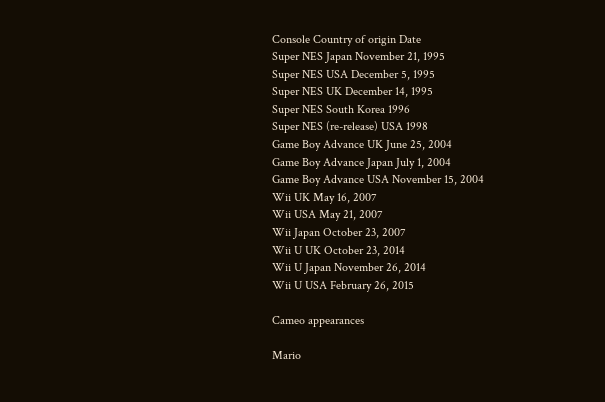Console Country of origin Date
Super NES Japan November 21, 1995
Super NES USA December 5, 1995
Super NES UK December 14, 1995
Super NES South Korea 1996
Super NES (re-release) USA 1998
Game Boy Advance UK June 25, 2004
Game Boy Advance Japan July 1, 2004
Game Boy Advance USA November 15, 2004
Wii UK May 16, 2007
Wii USA May 21, 2007
Wii Japan October 23, 2007
Wii U UK October 23, 2014
Wii U Japan November 26, 2014
Wii U USA February 26, 2015

Cameo appearances

Mario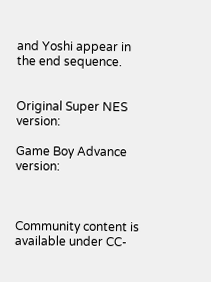and Yoshi appear in the end sequence.


Original Super NES version:

Game Boy Advance version:



Community content is available under CC-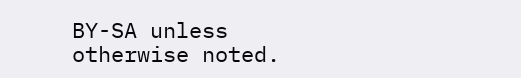BY-SA unless otherwise noted.